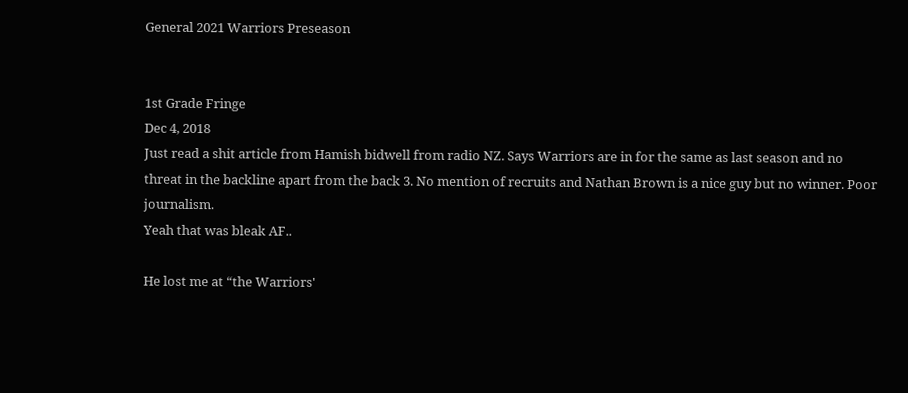General 2021 Warriors Preseason


1st Grade Fringe
Dec 4, 2018
Just read a shit article from Hamish bidwell from radio NZ. Says Warriors are in for the same as last season and no threat in the backline apart from the back 3. No mention of recruits and Nathan Brown is a nice guy but no winner. Poor journalism.
Yeah that was bleak AF..

He lost me at “the Warriors'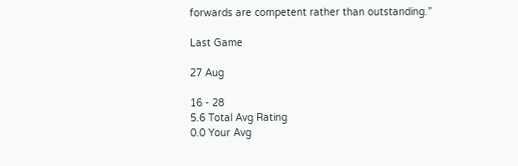forwards are competent rather than outstanding.”

Last Game

27 Aug

16 - 28
5.6 Total Avg Rating
0.0 Your Avg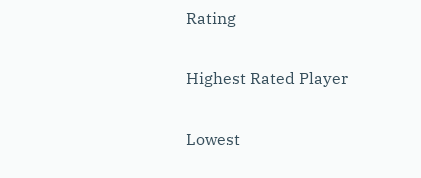Rating

Highest Rated Player

Lowest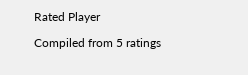Rated Player

Compiled from 5 ratings